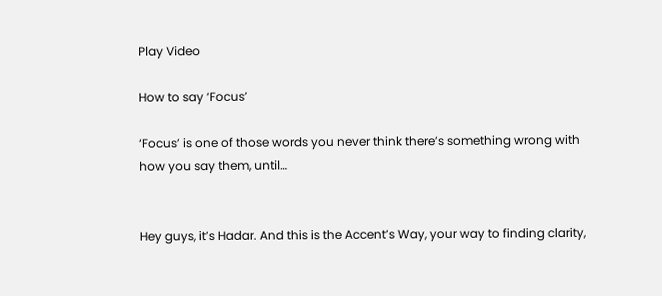Play Video

How to say ‘Focus’

‘Focus’ is one of those words you never think there’s something wrong with how you say them, until…


Hey guys, it’s Hadar. And this is the Accent’s Way, your way to finding clarity,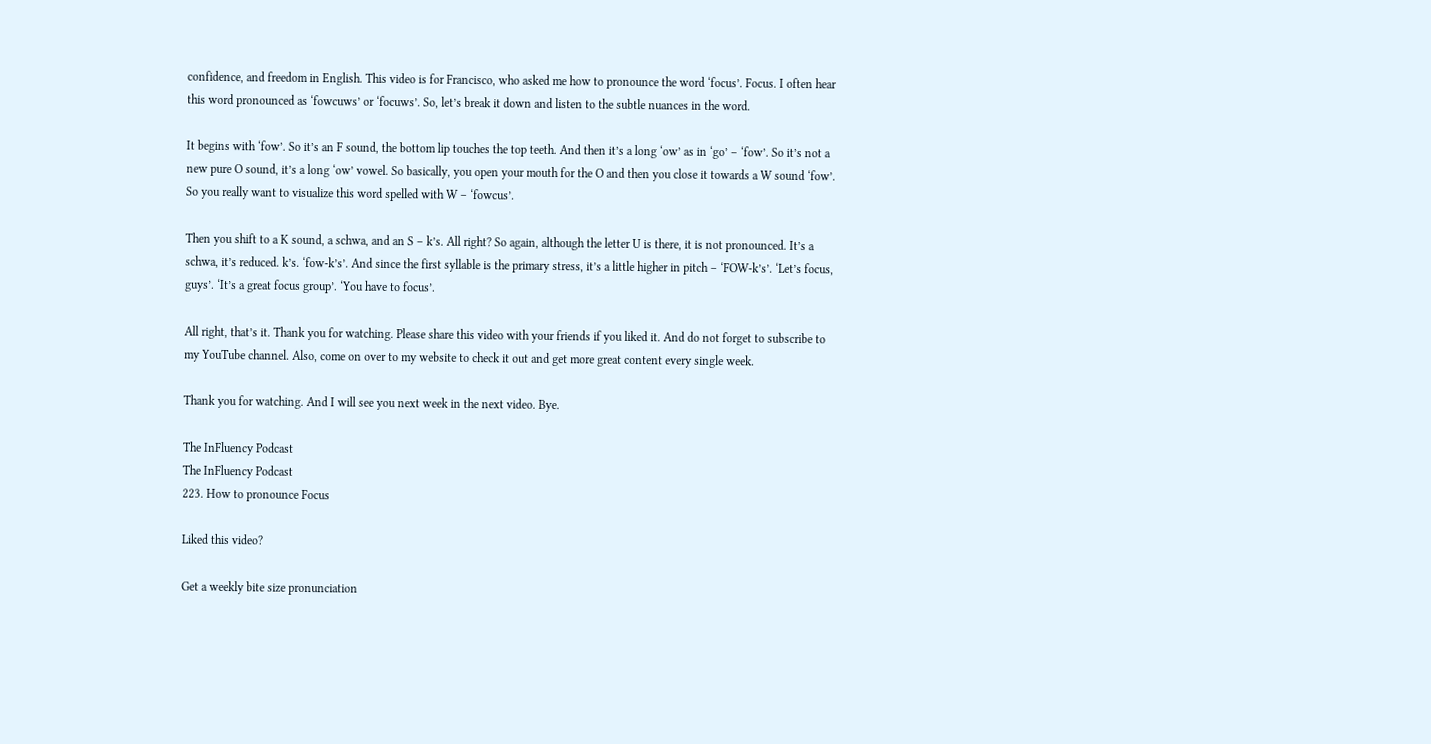confidence, and freedom in English. This video is for Francisco, who asked me how to pronounce the word ‘focus’. Focus. I often hear this word pronounced as ‘fowcuws’ or ‘focuws’. So, let’s break it down and listen to the subtle nuances in the word.

It begins with ‘fow’. So it’s an F sound, the bottom lip touches the top teeth. And then it’s a long ‘ow’ as in ‘go’ – ‘fow’. So it’s not a new pure O sound, it’s a long ‘ow’ vowel. So basically, you open your mouth for the O and then you close it towards a W sound ‘fow’. So you really want to visualize this word spelled with W – ‘fowcus’.

Then you shift to a K sound, a schwa, and an S – k’s. All right? So again, although the letter U is there, it is not pronounced. It’s a schwa, it’s reduced. k’s. ‘fow-k’s’. And since the first syllable is the primary stress, it’s a little higher in pitch – ‘FOW-k’s’. ‘Let’s focus, guys’. ‘It’s a great focus group’. ‘You have to focus’.

All right, that’s it. Thank you for watching. Please share this video with your friends if you liked it. And do not forget to subscribe to my YouTube channel. Also, come on over to my website to check it out and get more great content every single week.

Thank you for watching. And I will see you next week in the next video. Bye.

The InFluency Podcast
The InFluency Podcast
223. How to pronounce Focus

Liked this video?

Get a weekly bite size pronunciation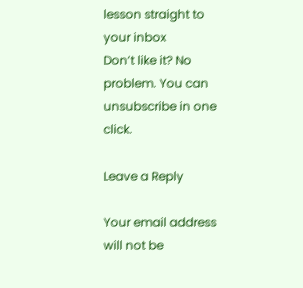lesson straight to your inbox
Don’t like it? No problem. You can unsubscribe in one click.

Leave a Reply

Your email address will not be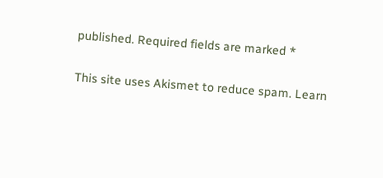published. Required fields are marked *

This site uses Akismet to reduce spam. Learn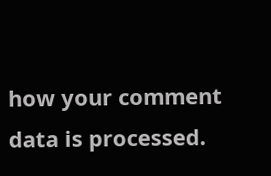how your comment data is processed.